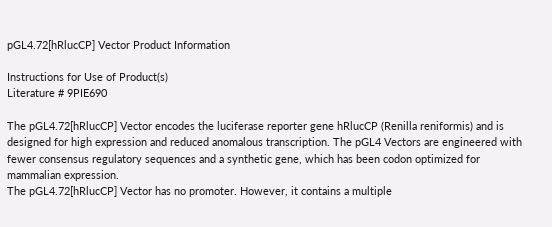pGL4.72[hRlucCP] Vector Product Information

Instructions for Use of Product(s)
Literature # 9PIE690

The pGL4.72[hRlucCP] Vector encodes the luciferase reporter gene hRlucCP (Renilla reniformis) and is designed for high expression and reduced anomalous transcription. The pGL4 Vectors are engineered with fewer consensus regulatory sequences and a synthetic gene, which has been codon optimized for mammalian expression.
The pGL4.72[hRlucCP] Vector has no promoter. However, it contains a multiple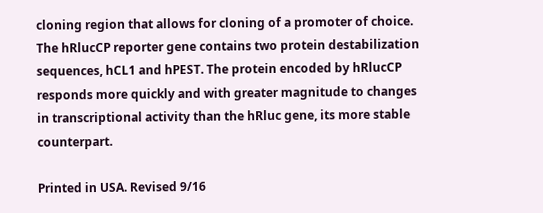cloning region that allows for cloning of a promoter of choice. The hRlucCP reporter gene contains two protein destabilization sequences, hCL1 and hPEST. The protein encoded by hRlucCP responds more quickly and with greater magnitude to changes in transcriptional activity than the hRluc gene, its more stable counterpart.

Printed in USA. Revised 9/16